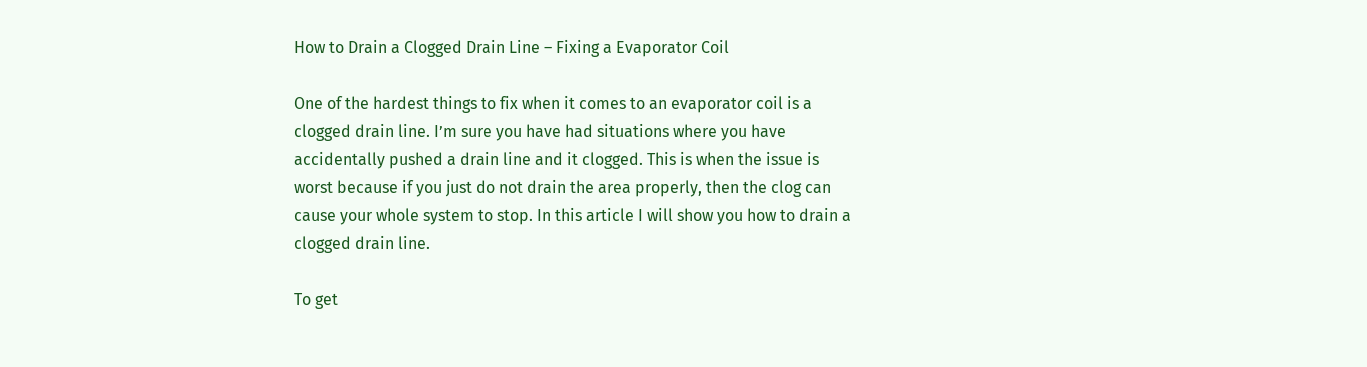How to Drain a Clogged Drain Line – Fixing a Evaporator Coil

One of the hardest things to fix when it comes to an evaporator coil is a clogged drain line. I’m sure you have had situations where you have accidentally pushed a drain line and it clogged. This is when the issue is worst because if you just do not drain the area properly, then the clog can cause your whole system to stop. In this article I will show you how to drain a clogged drain line.

To get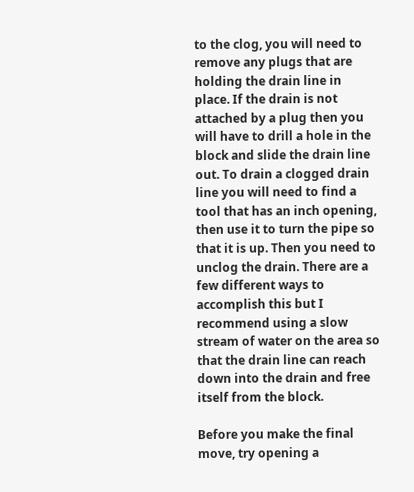to the clog, you will need to remove any plugs that are holding the drain line in place. If the drain is not attached by a plug then you will have to drill a hole in the block and slide the drain line out. To drain a clogged drain line you will need to find a tool that has an inch opening, then use it to turn the pipe so that it is up. Then you need to unclog the drain. There are a few different ways to accomplish this but I recommend using a slow stream of water on the area so that the drain line can reach down into the drain and free itself from the block.

Before you make the final move, try opening a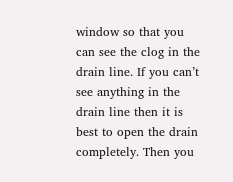window so that you can see the clog in the drain line. If you can’t see anything in the drain line then it is best to open the drain completely. Then you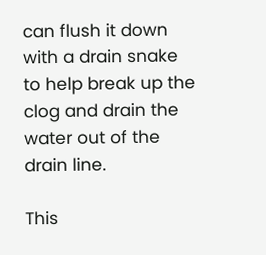can flush it down with a drain snake to help break up the clog and drain the water out of the drain line.

This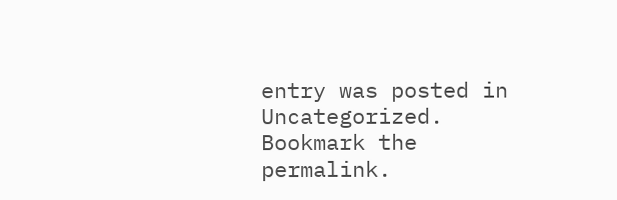entry was posted in Uncategorized. Bookmark the permalink.